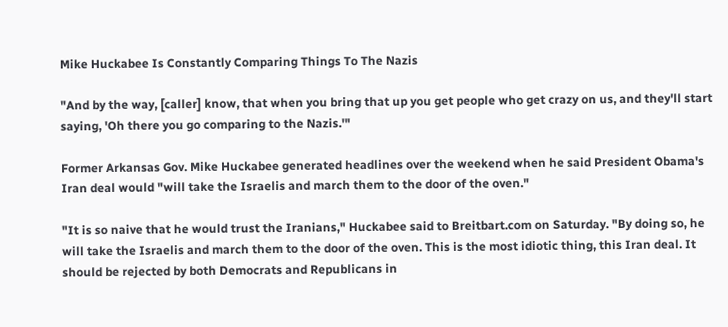Mike Huckabee Is Constantly Comparing Things To The Nazis

"And by the way, [caller] know, that when you bring that up you get people who get crazy on us, and they'll start saying, 'Oh there you go comparing to the Nazis.'"

Former Arkansas Gov. Mike Huckabee generated headlines over the weekend when he said President Obama's Iran deal would "will take the Israelis and march them to the door of the oven."

"It is so naive that he would trust the Iranians," Huckabee said to Breitbart.com on Saturday. "By doing so, he will take the Israelis and march them to the door of the oven. This is the most idiotic thing, this Iran deal. It should be rejected by both Democrats and Republicans in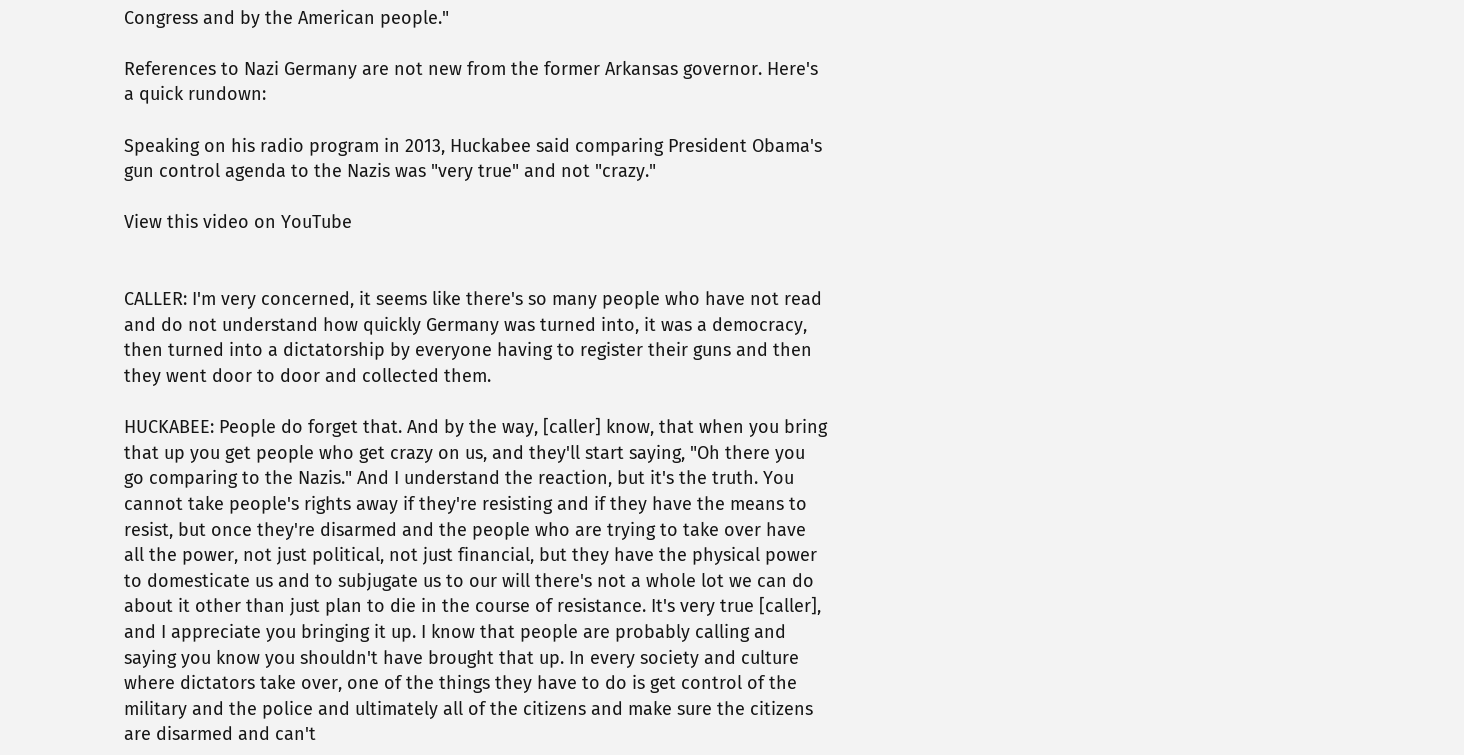Congress and by the American people."

References to Nazi Germany are not new from the former Arkansas governor. Here's a quick rundown:

Speaking on his radio program in 2013, Huckabee said comparing President Obama's gun control agenda to the Nazis was "very true" and not "crazy."

View this video on YouTube


CALLER: I'm very concerned, it seems like there's so many people who have not read and do not understand how quickly Germany was turned into, it was a democracy, then turned into a dictatorship by everyone having to register their guns and then they went door to door and collected them.

HUCKABEE: People do forget that. And by the way, [caller] know, that when you bring that up you get people who get crazy on us, and they'll start saying, "Oh there you go comparing to the Nazis." And I understand the reaction, but it's the truth. You cannot take people's rights away if they're resisting and if they have the means to resist, but once they're disarmed and the people who are trying to take over have all the power, not just political, not just financial, but they have the physical power to domesticate us and to subjugate us to our will there's not a whole lot we can do about it other than just plan to die in the course of resistance. It's very true [caller], and I appreciate you bringing it up. I know that people are probably calling and saying you know you shouldn't have brought that up. In every society and culture where dictators take over, one of the things they have to do is get control of the military and the police and ultimately all of the citizens and make sure the citizens are disarmed and can't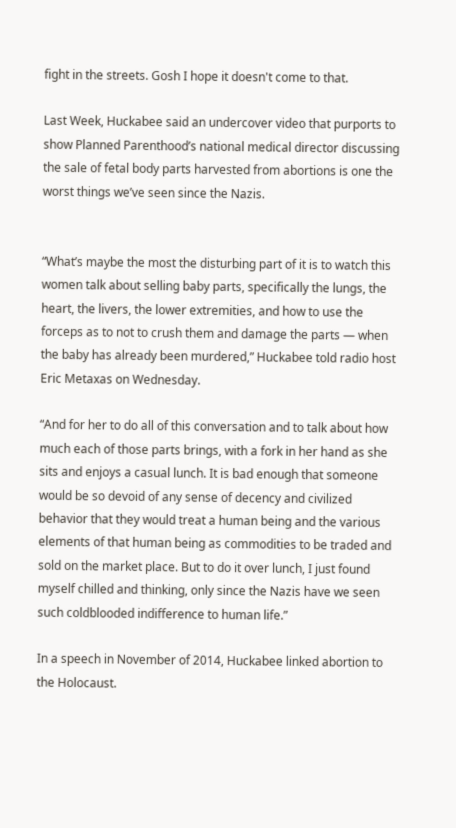fight in the streets. Gosh I hope it doesn't come to that.

Last Week, Huckabee said an undercover video that purports to show Planned Parenthood’s national medical director discussing the sale of fetal body parts harvested from abortions is one the worst things we’ve seen since the Nazis.


“What’s maybe the most the disturbing part of it is to watch this women talk about selling baby parts, specifically the lungs, the heart, the livers, the lower extremities, and how to use the forceps as to not to crush them and damage the parts — when the baby has already been murdered,” Huckabee told radio host Eric Metaxas on Wednesday.

“And for her to do all of this conversation and to talk about how much each of those parts brings, with a fork in her hand as she sits and enjoys a casual lunch. It is bad enough that someone would be so devoid of any sense of decency and civilized behavior that they would treat a human being and the various elements of that human being as commodities to be traded and sold on the market place. But to do it over lunch, I just found myself chilled and thinking, only since the Nazis have we seen such coldblooded indifference to human life.”

In a speech in November of 2014, Huckabee linked abortion to the Holocaust.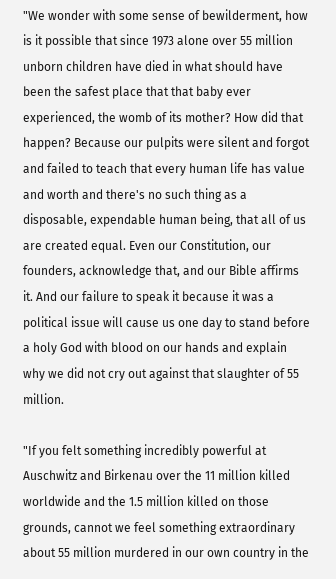"We wonder with some sense of bewilderment, how is it possible that since 1973 alone over 55 million unborn children have died in what should have been the safest place that that baby ever experienced, the womb of its mother? How did that happen? Because our pulpits were silent and forgot and failed to teach that every human life has value and worth and there's no such thing as a disposable, expendable human being, that all of us are created equal. Even our Constitution, our founders, acknowledge that, and our Bible affirms it. And our failure to speak it because it was a political issue will cause us one day to stand before a holy God with blood on our hands and explain why we did not cry out against that slaughter of 55 million.

"If you felt something incredibly powerful at Auschwitz and Birkenau over the 11 million killed worldwide and the 1.5 million killed on those grounds, cannot we feel something extraordinary about 55 million murdered in our own country in the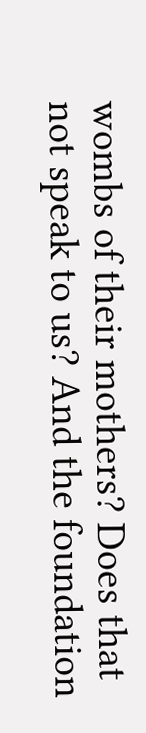wombs of their mothers? Does that not speak to us? And the foundation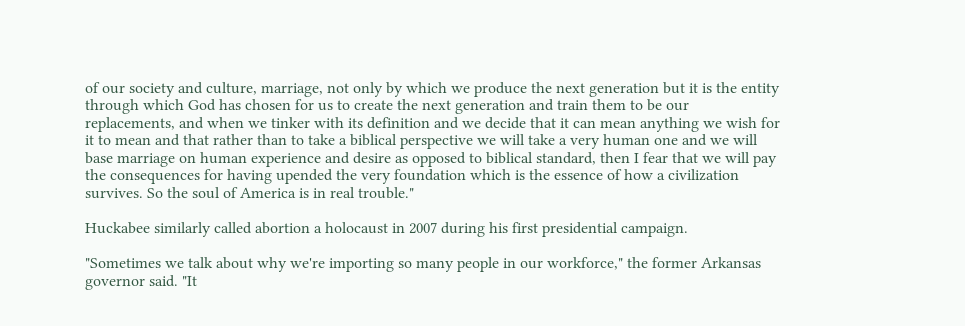of our society and culture, marriage, not only by which we produce the next generation but it is the entity through which God has chosen for us to create the next generation and train them to be our replacements, and when we tinker with its definition and we decide that it can mean anything we wish for it to mean and that rather than to take a biblical perspective we will take a very human one and we will base marriage on human experience and desire as opposed to biblical standard, then I fear that we will pay the consequences for having upended the very foundation which is the essence of how a civilization survives. So the soul of America is in real trouble."

Huckabee similarly called abortion a holocaust in 2007 during his first presidential campaign.

"Sometimes we talk about why we're importing so many people in our workforce," the former Arkansas governor said. "It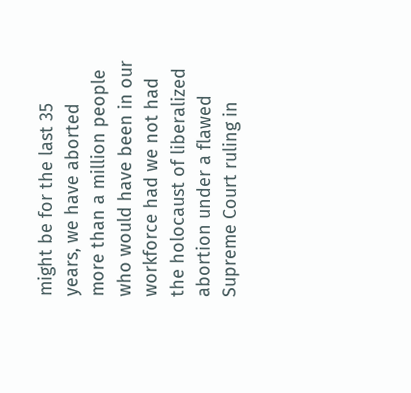might be for the last 35 years, we have aborted more than a million people who would have been in our workforce had we not had the holocaust of liberalized abortion under a flawed Supreme Court ruling in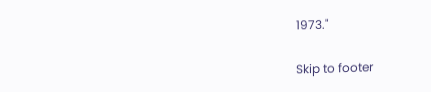1973."

Skip to footer